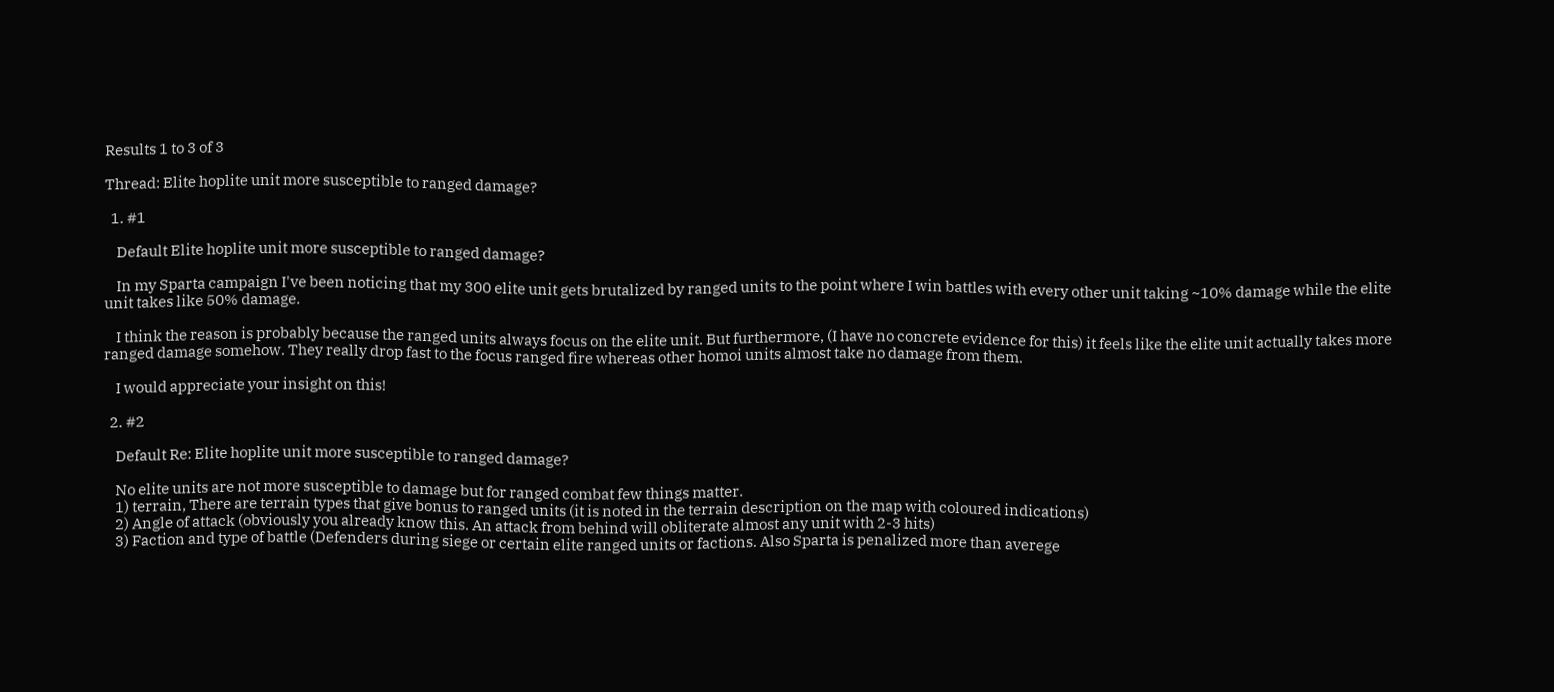Results 1 to 3 of 3

Thread: Elite hoplite unit more susceptible to ranged damage?

  1. #1

    Default Elite hoplite unit more susceptible to ranged damage?

    In my Sparta campaign I've been noticing that my 300 elite unit gets brutalized by ranged units to the point where I win battles with every other unit taking ~10% damage while the elite unit takes like 50% damage.

    I think the reason is probably because the ranged units always focus on the elite unit. But furthermore, (I have no concrete evidence for this) it feels like the elite unit actually takes more ranged damage somehow. They really drop fast to the focus ranged fire whereas other homoi units almost take no damage from them.

    I would appreciate your insight on this!

  2. #2

    Default Re: Elite hoplite unit more susceptible to ranged damage?

    No elite units are not more susceptible to damage but for ranged combat few things matter.
    1) terrain, There are terrain types that give bonus to ranged units (it is noted in the terrain description on the map with coloured indications)
    2) Angle of attack (obviously you already know this. An attack from behind will obliterate almost any unit with 2-3 hits)
    3) Faction and type of battle (Defenders during siege or certain elite ranged units or factions. Also Sparta is penalized more than averege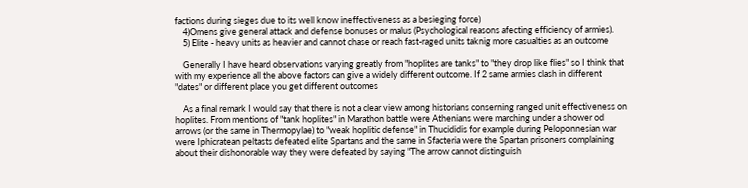factions during sieges due to its well know ineffectiveness as a besieging force)
    4)Omens give general attack and defense bonuses or malus (Psychological reasons afecting efficiency of armies).
    5) Elite - heavy units as heavier and cannot chase or reach fast-raged units taknig more casualties as an outcome

    Generally I have heard observations varying greatly from "hoplites are tanks" to "they drop like flies" so I think that with my experience all the above factors can give a widely different outcome. If 2 same armies clash in different "dates" or different place you get different outcomes

    As a final remark I would say that there is not a clear view among historians conserning ranged unit effectiveness on hoplites. From mentions of "tank hoplites" in Marathon battle were Athenians were marching under a shower od arrows (or the same in Thermopylae) to "weak hoplitic defense" in Thucididis for example during Peloponnesian war were Iphicratean peltasts defeated elite Spartans and the same in Sfacteria were the Spartan prisoners complaining about their dishonorable way they were defeated by saying "The arrow cannot distinguish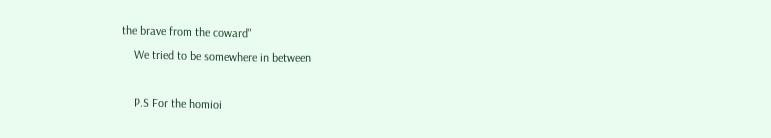the brave from the coward"
    We tried to be somewhere in between

    P.S For the homioi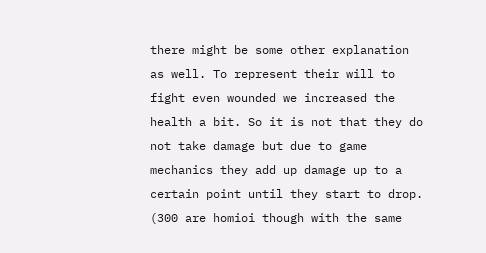there might be some other explanation as well. To represent their will to fight even wounded we increased the health a bit. So it is not that they do not take damage but due to game mechanics they add up damage up to a certain point until they start to drop. (300 are homioi though with the same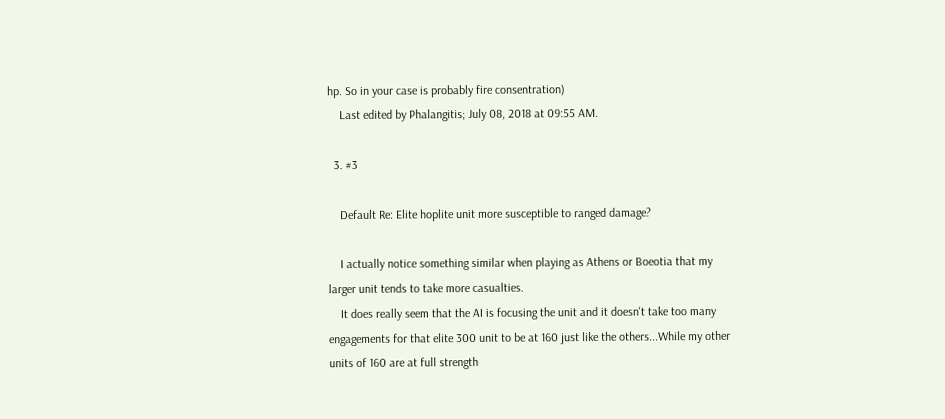hp. So in your case is probably fire consentration)
    Last edited by Phalangitis; July 08, 2018 at 09:55 AM.

  3. #3

    Default Re: Elite hoplite unit more susceptible to ranged damage?

    I actually notice something similar when playing as Athens or Boeotia that my larger unit tends to take more casualties.
    It does really seem that the AI is focusing the unit and it doesn't take too many engagements for that elite 300 unit to be at 160 just like the others...While my other units of 160 are at full strength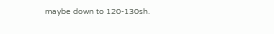maybe down to 120-130sh.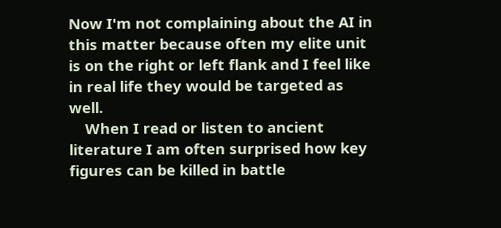Now I'm not complaining about the AI in this matter because often my elite unit is on the right or left flank and I feel like in real life they would be targeted as well.
    When I read or listen to ancient literature I am often surprised how key figures can be killed in battle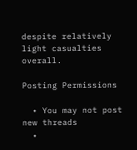despite relatively light casualties overall.

Posting Permissions

  • You may not post new threads
  •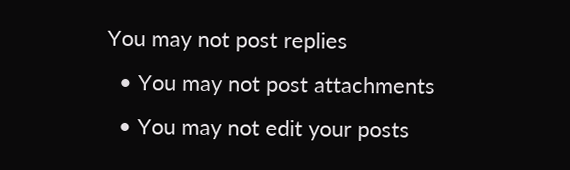You may not post replies
  • You may not post attachments
  • You may not edit your posts